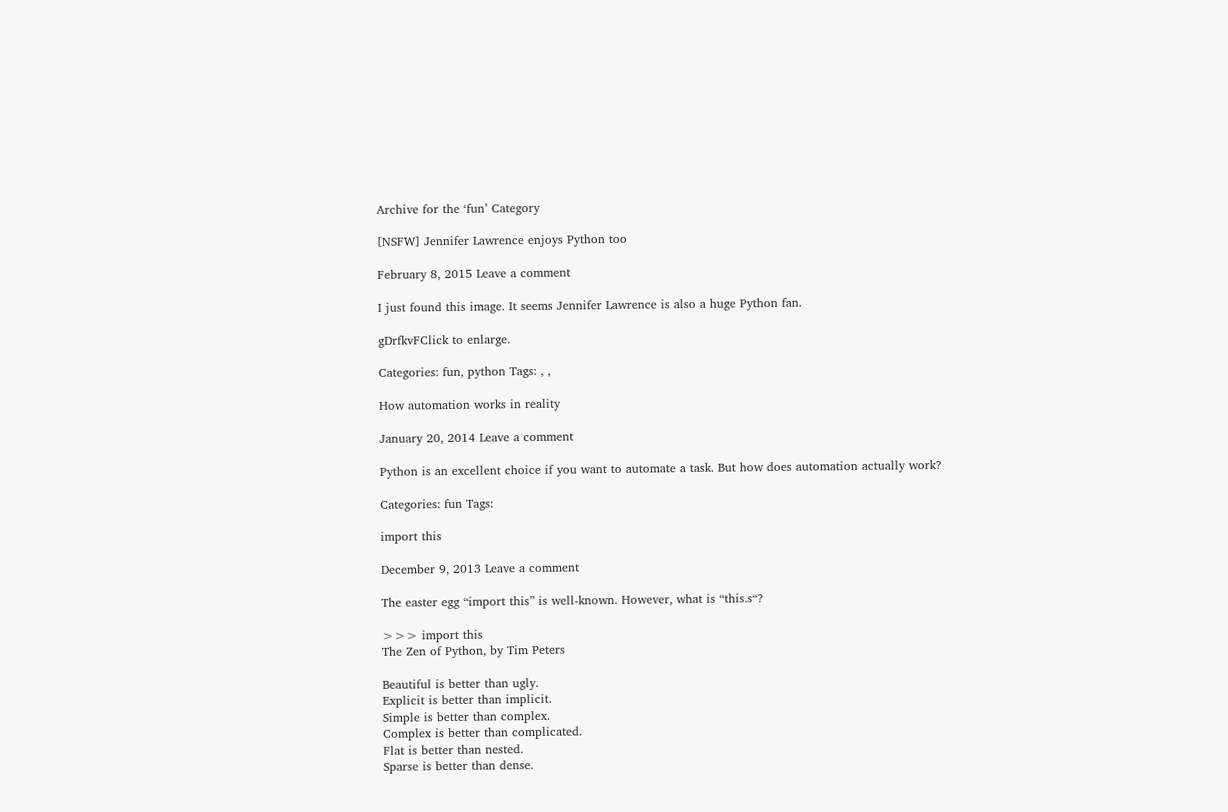Archive for the ‘fun’ Category

[NSFW] Jennifer Lawrence enjoys Python too

February 8, 2015 Leave a comment

I just found this image. It seems Jennifer Lawrence is also a huge Python fan.

gDrfkvFClick to enlarge.

Categories: fun, python Tags: , ,

How automation works in reality

January 20, 2014 Leave a comment

Python is an excellent choice if you want to automate a task. But how does automation actually work?

Categories: fun Tags:

import this

December 9, 2013 Leave a comment

The easter egg “import this” is well-known. However, what is “this.s“?

>>> import this
The Zen of Python, by Tim Peters

Beautiful is better than ugly.
Explicit is better than implicit.
Simple is better than complex.
Complex is better than complicated.
Flat is better than nested.
Sparse is better than dense.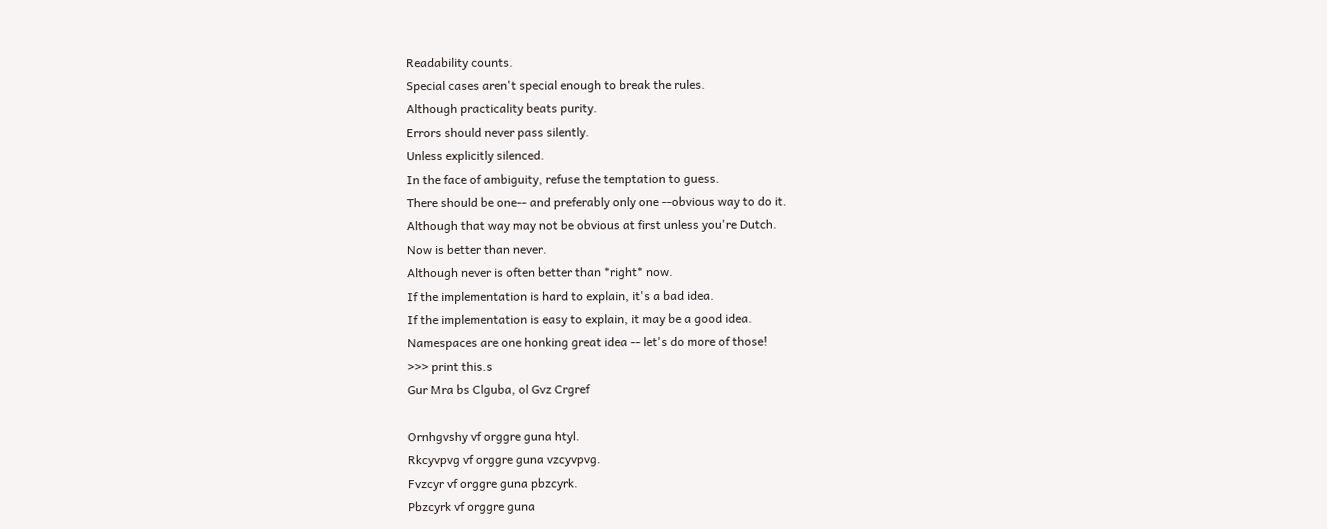Readability counts.
Special cases aren't special enough to break the rules.
Although practicality beats purity.
Errors should never pass silently.
Unless explicitly silenced.
In the face of ambiguity, refuse the temptation to guess.
There should be one-- and preferably only one --obvious way to do it.
Although that way may not be obvious at first unless you're Dutch.
Now is better than never.
Although never is often better than *right* now.
If the implementation is hard to explain, it's a bad idea.
If the implementation is easy to explain, it may be a good idea.
Namespaces are one honking great idea -- let's do more of those!
>>> print this.s
Gur Mra bs Clguba, ol Gvz Crgref

Ornhgvshy vf orggre guna htyl.
Rkcyvpvg vf orggre guna vzcyvpvg.
Fvzcyr vf orggre guna pbzcyrk.
Pbzcyrk vf orggre guna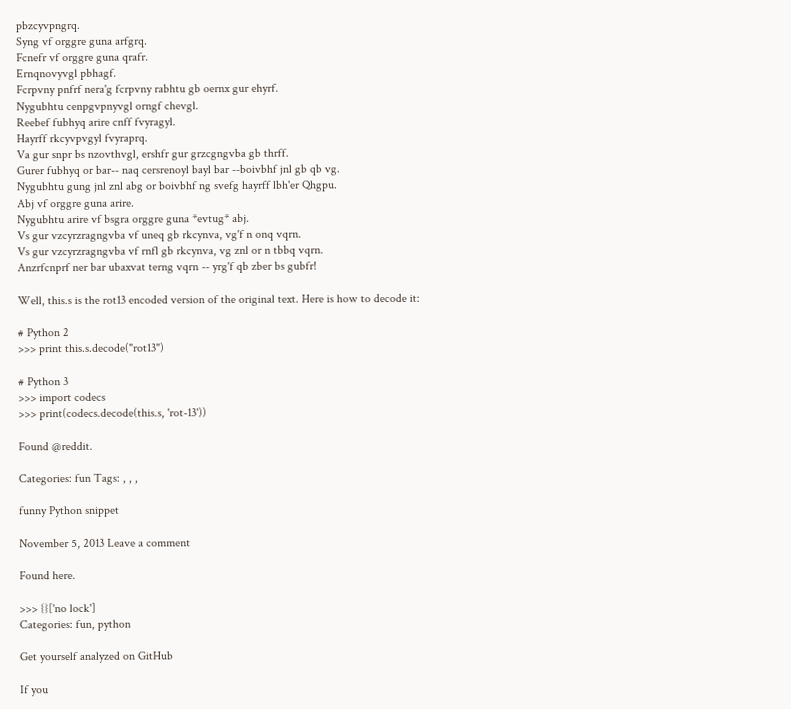pbzcyvpngrq.
Syng vf orggre guna arfgrq.
Fcnefr vf orggre guna qrafr.
Ernqnovyvgl pbhagf.
Fcrpvny pnfrf nera'g fcrpvny rabhtu gb oernx gur ehyrf.
Nygubhtu cenpgvpnyvgl orngf chevgl.
Reebef fubhyq arire cnff fvyragyl.
Hayrff rkcyvpvgyl fvyraprq.
Va gur snpr bs nzovthvgl, ershfr gur grzcgngvba gb thrff.
Gurer fubhyq or bar-- naq cersrenoyl bayl bar --boivbhf jnl gb qb vg.
Nygubhtu gung jnl znl abg or boivbhf ng svefg hayrff lbh'er Qhgpu.
Abj vf orggre guna arire.
Nygubhtu arire vf bsgra orggre guna *evtug* abj.
Vs gur vzcyrzragngvba vf uneq gb rkcynva, vg'f n onq vqrn.
Vs gur vzcyrzragngvba vf rnfl gb rkcynva, vg znl or n tbbq vqrn.
Anzrfcnprf ner bar ubaxvat terng vqrn -- yrg'f qb zber bs gubfr!

Well, this.s is the rot13 encoded version of the original text. Here is how to decode it:

# Python 2
>>> print this.s.decode("rot13")

# Python 3
>>> import codecs
>>> print(codecs.decode(this.s, 'rot-13'))

Found @reddit.

Categories: fun Tags: , , ,

funny Python snippet

November 5, 2013 Leave a comment

Found here.

>>> {}['no lock']
Categories: fun, python

Get yourself analyzed on GitHub

If you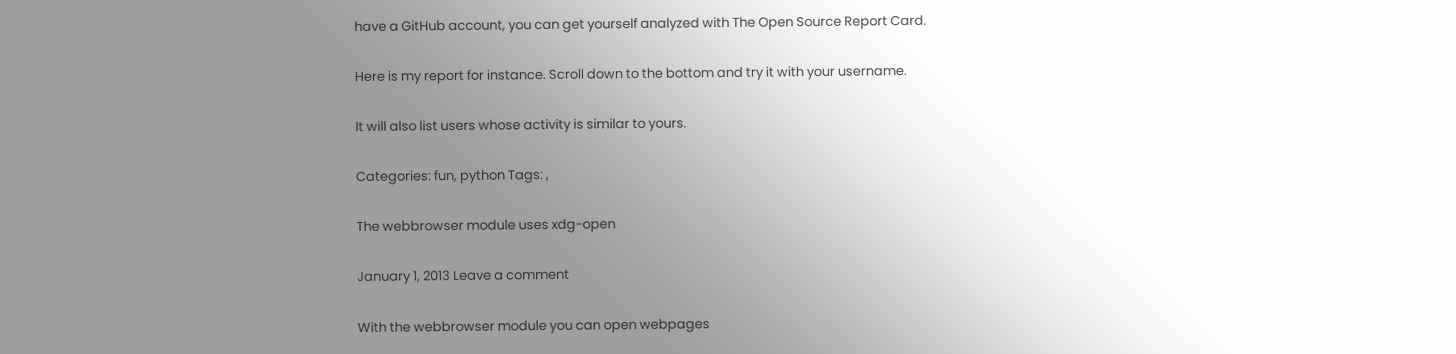have a GitHub account, you can get yourself analyzed with The Open Source Report Card.

Here is my report for instance. Scroll down to the bottom and try it with your username.

It will also list users whose activity is similar to yours.

Categories: fun, python Tags: ,

The webbrowser module uses xdg-open

January 1, 2013 Leave a comment

With the webbrowser module you can open webpages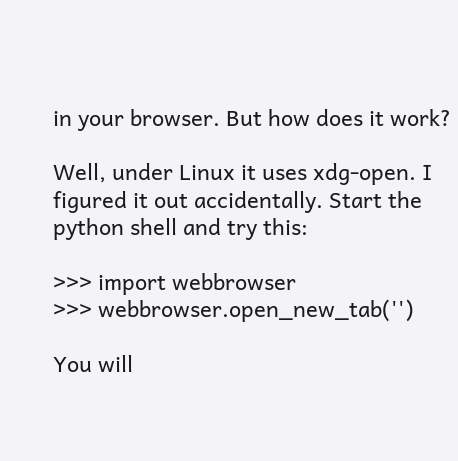in your browser. But how does it work?

Well, under Linux it uses xdg-open. I figured it out accidentally. Start the python shell and try this:

>>> import webbrowser
>>> webbrowser.open_new_tab('')

You will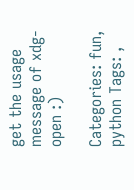get the usage message of xdg-open :)

Categories: fun, python Tags: ,